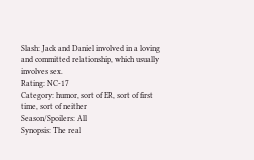Slash: Jack and Daniel involved in a loving and committed relationship, which usually involves sex.
Rating: NC-17
Category: humor, sort of ER, sort of first time, sort of neither
Season/Spoilers: All
Synopsis: The real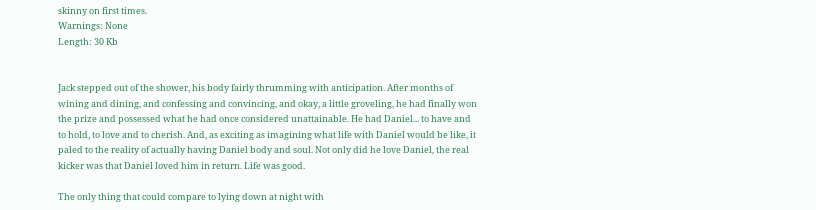skinny on first times.
Warnings: None
Length: 30 Kb


Jack stepped out of the shower, his body fairly thrumming with anticipation. After months of wining and dining, and confessing and convincing, and okay, a little groveling, he had finally won the prize and possessed what he had once considered unattainable. He had Daniel... to have and to hold, to love and to cherish. And, as exciting as imagining what life with Daniel would be like, it paled to the reality of actually having Daniel body and soul. Not only did he love Daniel, the real kicker was that Daniel loved him in return. Life was good.

The only thing that could compare to lying down at night with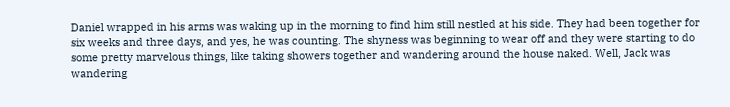Daniel wrapped in his arms was waking up in the morning to find him still nestled at his side. They had been together for six weeks and three days, and yes, he was counting. The shyness was beginning to wear off and they were starting to do some pretty marvelous things, like taking showers together and wandering around the house naked. Well, Jack was wandering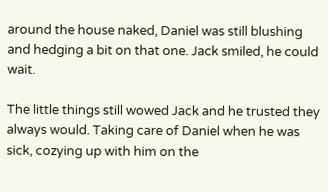around the house naked, Daniel was still blushing and hedging a bit on that one. Jack smiled, he could wait.

The little things still wowed Jack and he trusted they always would. Taking care of Daniel when he was sick, cozying up with him on the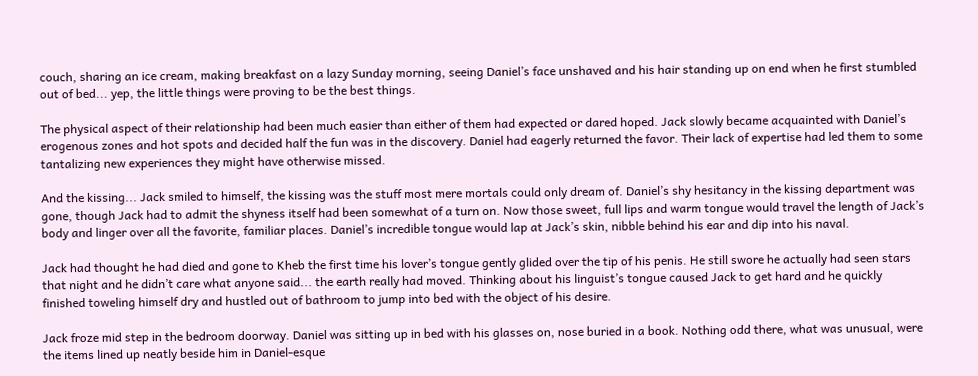couch, sharing an ice cream, making breakfast on a lazy Sunday morning, seeing Daniel’s face unshaved and his hair standing up on end when he first stumbled out of bed... yep, the little things were proving to be the best things.

The physical aspect of their relationship had been much easier than either of them had expected or dared hoped. Jack slowly became acquainted with Daniel’s erogenous zones and hot spots and decided half the fun was in the discovery. Daniel had eagerly returned the favor. Their lack of expertise had led them to some tantalizing new experiences they might have otherwise missed.

And the kissing... Jack smiled to himself, the kissing was the stuff most mere mortals could only dream of. Daniel’s shy hesitancy in the kissing department was gone, though Jack had to admit the shyness itself had been somewhat of a turn on. Now those sweet, full lips and warm tongue would travel the length of Jack’s body and linger over all the favorite, familiar places. Daniel’s incredible tongue would lap at Jack’s skin, nibble behind his ear and dip into his naval.

Jack had thought he had died and gone to Kheb the first time his lover’s tongue gently glided over the tip of his penis. He still swore he actually had seen stars that night and he didn’t care what anyone said... the earth really had moved. Thinking about his linguist’s tongue caused Jack to get hard and he quickly finished toweling himself dry and hustled out of bathroom to jump into bed with the object of his desire.

Jack froze mid step in the bedroom doorway. Daniel was sitting up in bed with his glasses on, nose buried in a book. Nothing odd there, what was unusual, were the items lined up neatly beside him in Daniel-esque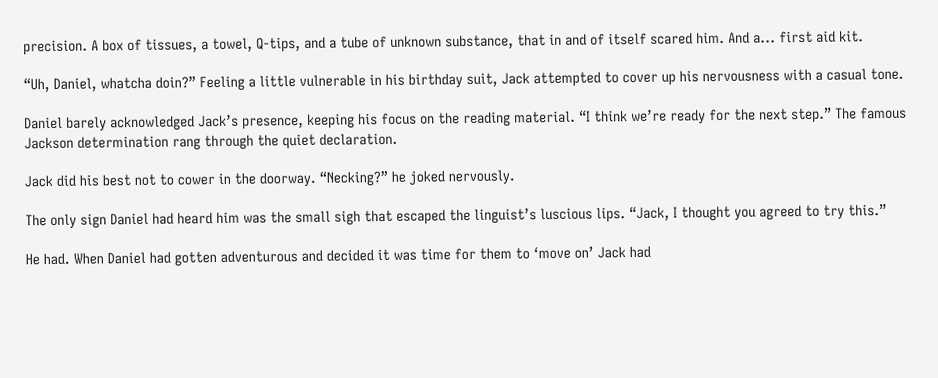precision. A box of tissues, a towel, Q-tips, and a tube of unknown substance, that in and of itself scared him. And a... first aid kit.

“Uh, Daniel, whatcha doin?” Feeling a little vulnerable in his birthday suit, Jack attempted to cover up his nervousness with a casual tone.

Daniel barely acknowledged Jack’s presence, keeping his focus on the reading material. “I think we’re ready for the next step.” The famous Jackson determination rang through the quiet declaration.

Jack did his best not to cower in the doorway. “Necking?” he joked nervously.

The only sign Daniel had heard him was the small sigh that escaped the linguist’s luscious lips. “Jack, I thought you agreed to try this.”

He had. When Daniel had gotten adventurous and decided it was time for them to ‘move on’ Jack had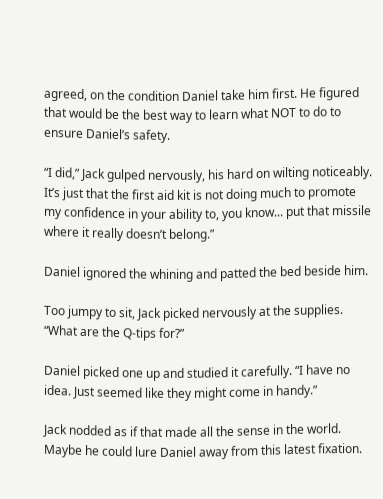agreed, on the condition Daniel take him first. He figured that would be the best way to learn what NOT to do to ensure Daniel’s safety.

“I did,” Jack gulped nervously, his hard on wilting noticeably. It’s just that the first aid kit is not doing much to promote my confidence in your ability to, you know... put that missile where it really doesn’t belong.”

Daniel ignored the whining and patted the bed beside him.

Too jumpy to sit, Jack picked nervously at the supplies. “What are the Q-tips for?”

Daniel picked one up and studied it carefully. “I have no idea. Just seemed like they might come in handy.”

Jack nodded as if that made all the sense in the world. Maybe he could lure Daniel away from this latest fixation.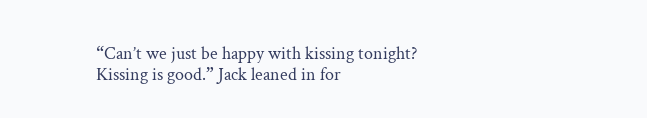“Can’t we just be happy with kissing tonight? Kissing is good.” Jack leaned in for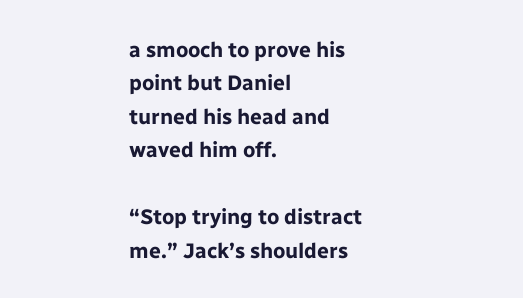a smooch to prove his point but Daniel turned his head and waved him off.

“Stop trying to distract me.” Jack’s shoulders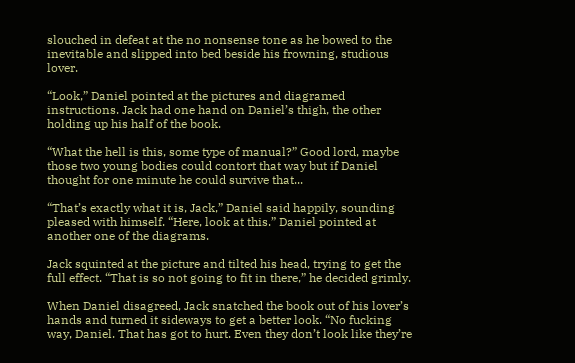slouched in defeat at the no nonsense tone as he bowed to the inevitable and slipped into bed beside his frowning, studious lover.

“Look,” Daniel pointed at the pictures and diagramed instructions. Jack had one hand on Daniel’s thigh, the other holding up his half of the book.

“What the hell is this, some type of manual?” Good lord, maybe those two young bodies could contort that way but if Daniel thought for one minute he could survive that...

“That’s exactly what it is, Jack,” Daniel said happily, sounding pleased with himself. “Here, look at this.” Daniel pointed at another one of the diagrams.

Jack squinted at the picture and tilted his head, trying to get the full effect. “That is so not going to fit in there,” he decided grimly.

When Daniel disagreed, Jack snatched the book out of his lover’s hands and turned it sideways to get a better look. “No fucking way, Daniel. That has got to hurt. Even they don’t look like they’re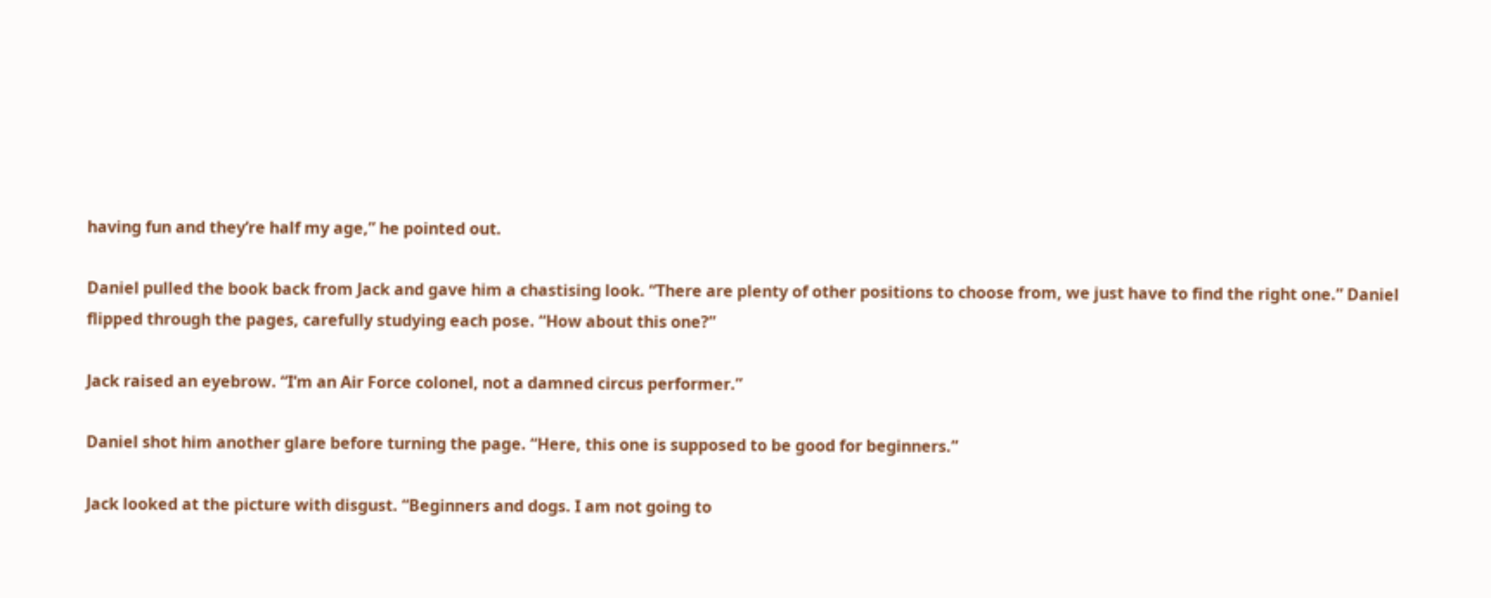having fun and they’re half my age,” he pointed out.

Daniel pulled the book back from Jack and gave him a chastising look. “There are plenty of other positions to choose from, we just have to find the right one.” Daniel flipped through the pages, carefully studying each pose. “How about this one?”

Jack raised an eyebrow. “I’m an Air Force colonel, not a damned circus performer.”

Daniel shot him another glare before turning the page. “Here, this one is supposed to be good for beginners.”

Jack looked at the picture with disgust. “Beginners and dogs. I am not going to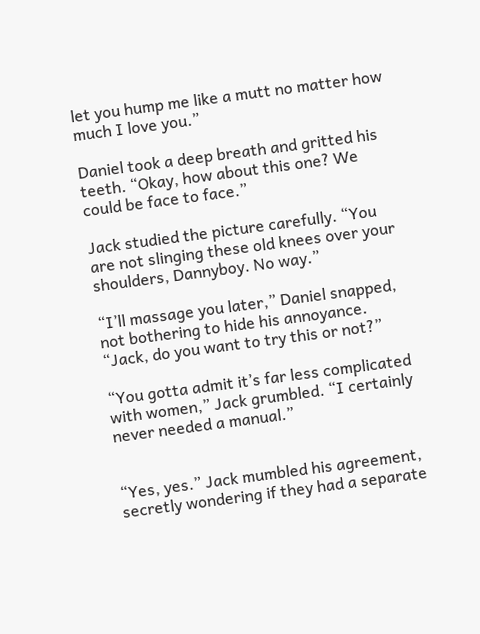let you hump me like a mutt no matter how much I love you.”

Daniel took a deep breath and gritted his teeth. “Okay, how about this one? We could be face to face.”

Jack studied the picture carefully. “You are not slinging these old knees over your shoulders, Dannyboy. No way.”

“I’ll massage you later,” Daniel snapped, not bothering to hide his annoyance. “Jack, do you want to try this or not?”

“You gotta admit it’s far less complicated with women,” Jack grumbled. “I certainly never needed a manual.”


“Yes, yes.” Jack mumbled his agreement, secretly wondering if they had a separate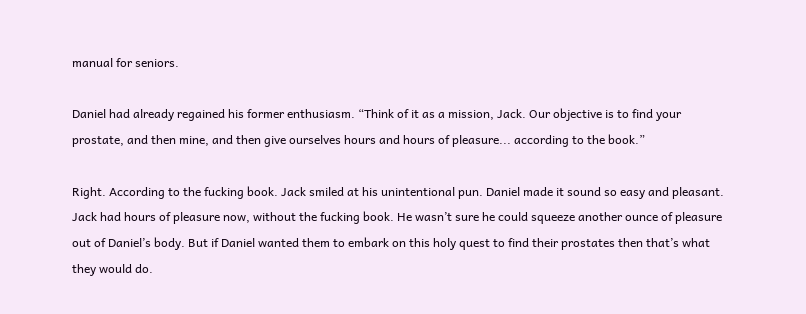manual for seniors.

Daniel had already regained his former enthusiasm. “Think of it as a mission, Jack. Our objective is to find your prostate, and then mine, and then give ourselves hours and hours of pleasure... according to the book.”

Right. According to the fucking book. Jack smiled at his unintentional pun. Daniel made it sound so easy and pleasant. Jack had hours of pleasure now, without the fucking book. He wasn’t sure he could squeeze another ounce of pleasure out of Daniel’s body. But if Daniel wanted them to embark on this holy quest to find their prostates then that’s what they would do.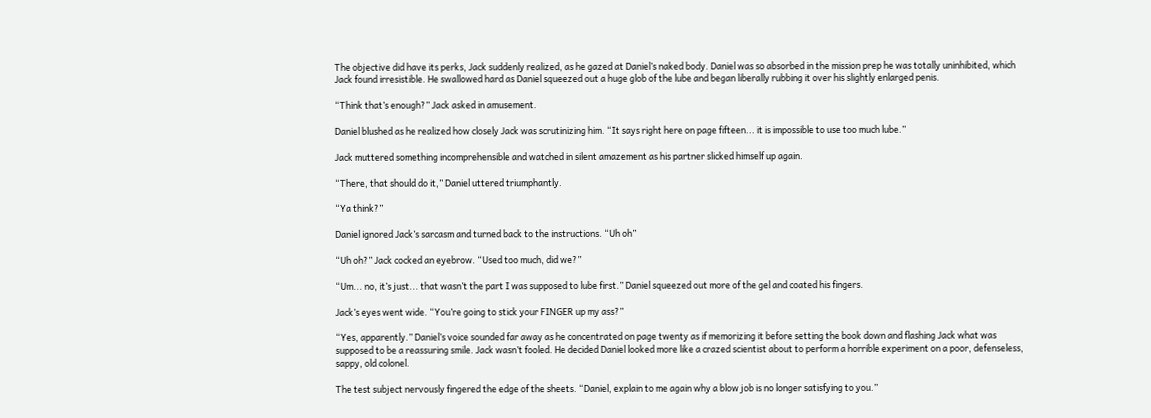The objective did have its perks, Jack suddenly realized, as he gazed at Daniel’s naked body. Daniel was so absorbed in the mission prep he was totally uninhibited, which Jack found irresistible. He swallowed hard as Daniel squeezed out a huge glob of the lube and began liberally rubbing it over his slightly enlarged penis.

“Think that’s enough?” Jack asked in amusement.

Daniel blushed as he realized how closely Jack was scrutinizing him. “It says right here on page fifteen... it is impossible to use too much lube.”

Jack muttered something incomprehensible and watched in silent amazement as his partner slicked himself up again.

“There, that should do it,” Daniel uttered triumphantly.

“Ya think?”

Daniel ignored Jack’s sarcasm and turned back to the instructions. “Uh oh”

“Uh oh?” Jack cocked an eyebrow. “Used too much, did we?”

“Um... no, it’s just... that wasn’t the part I was supposed to lube first.” Daniel squeezed out more of the gel and coated his fingers.

Jack’s eyes went wide. “You’re going to stick your FINGER up my ass?”

“Yes, apparently.” Daniel’s voice sounded far away as he concentrated on page twenty as if memorizing it before setting the book down and flashing Jack what was supposed to be a reassuring smile. Jack wasn’t fooled. He decided Daniel looked more like a crazed scientist about to perform a horrible experiment on a poor, defenseless, sappy, old colonel.

The test subject nervously fingered the edge of the sheets. “Daniel, explain to me again why a blow job is no longer satisfying to you.”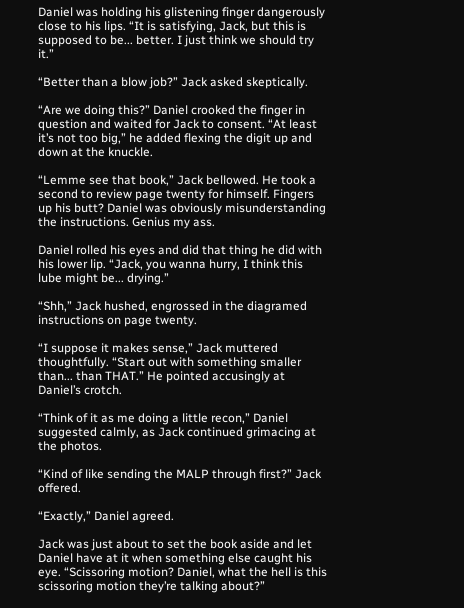Daniel was holding his glistening finger dangerously close to his lips. “It is satisfying, Jack, but this is supposed to be... better. I just think we should try it.”

“Better than a blow job?” Jack asked skeptically.

“Are we doing this?” Daniel crooked the finger in question and waited for Jack to consent. “At least it’s not too big,” he added flexing the digit up and down at the knuckle.

“Lemme see that book,” Jack bellowed. He took a second to review page twenty for himself. Fingers up his butt? Daniel was obviously misunderstanding the instructions. Genius my ass.

Daniel rolled his eyes and did that thing he did with his lower lip. “Jack, you wanna hurry, I think this lube might be... drying.”

“Shh,” Jack hushed, engrossed in the diagramed instructions on page twenty.

“I suppose it makes sense,” Jack muttered thoughtfully. “Start out with something smaller than... than THAT.” He pointed accusingly at Daniel’s crotch.

“Think of it as me doing a little recon,” Daniel suggested calmly, as Jack continued grimacing at the photos.

“Kind of like sending the MALP through first?” Jack offered.

“Exactly,” Daniel agreed.

Jack was just about to set the book aside and let Daniel have at it when something else caught his eye. “Scissoring motion? Daniel, what the hell is this scissoring motion they’re talking about?”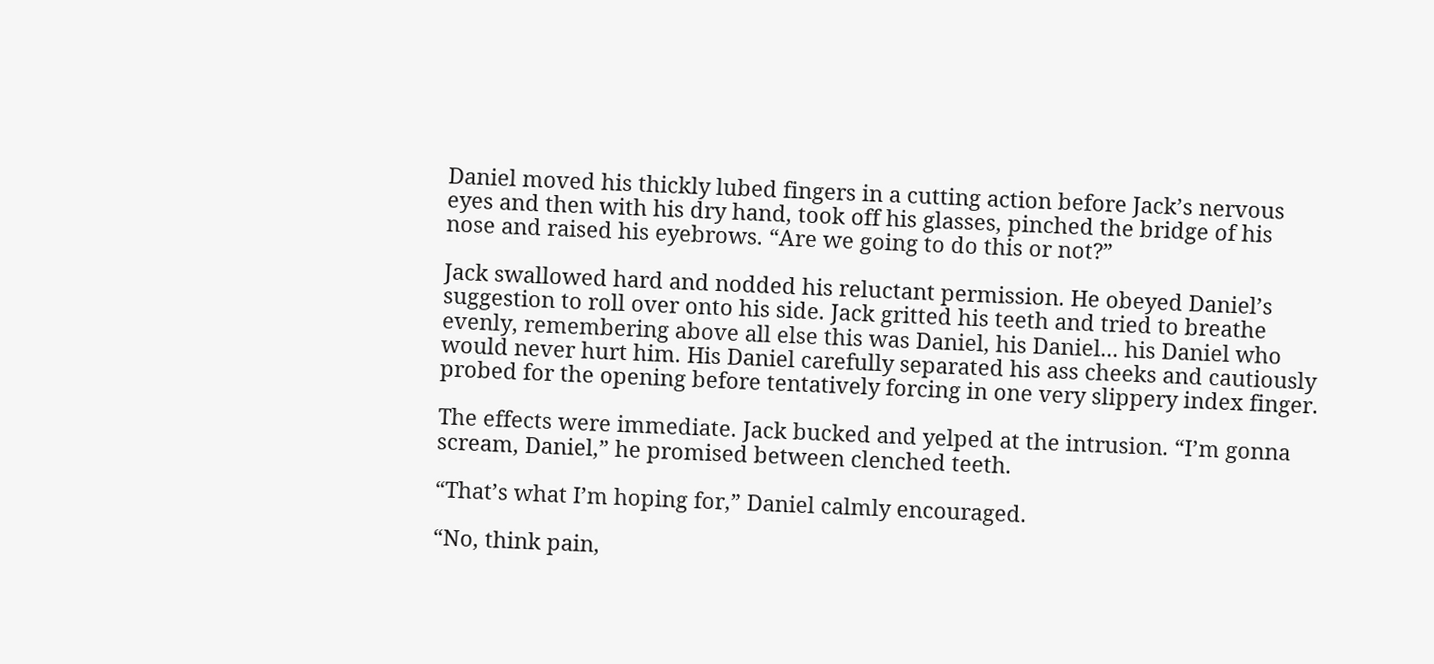Daniel moved his thickly lubed fingers in a cutting action before Jack’s nervous eyes and then with his dry hand, took off his glasses, pinched the bridge of his nose and raised his eyebrows. “Are we going to do this or not?”

Jack swallowed hard and nodded his reluctant permission. He obeyed Daniel’s suggestion to roll over onto his side. Jack gritted his teeth and tried to breathe evenly, remembering above all else this was Daniel, his Daniel... his Daniel who would never hurt him. His Daniel carefully separated his ass cheeks and cautiously probed for the opening before tentatively forcing in one very slippery index finger.

The effects were immediate. Jack bucked and yelped at the intrusion. “I’m gonna scream, Daniel,” he promised between clenched teeth.

“That’s what I’m hoping for,” Daniel calmly encouraged.

“No, think pain,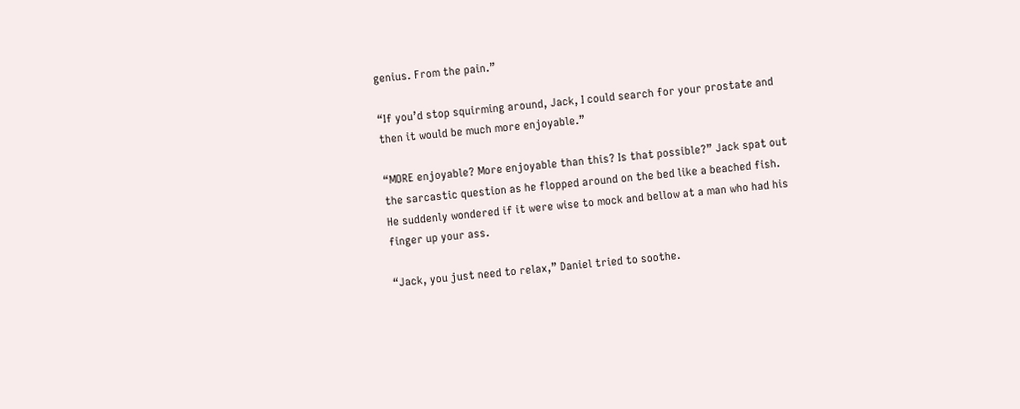genius. From the pain.”

“If you’d stop squirming around, Jack, I could search for your prostate and then it would be much more enjoyable.”

“MORE enjoyable? More enjoyable than this? Is that possible?” Jack spat out the sarcastic question as he flopped around on the bed like a beached fish. He suddenly wondered if it were wise to mock and bellow at a man who had his finger up your ass.

“Jack, you just need to relax,” Daniel tried to soothe.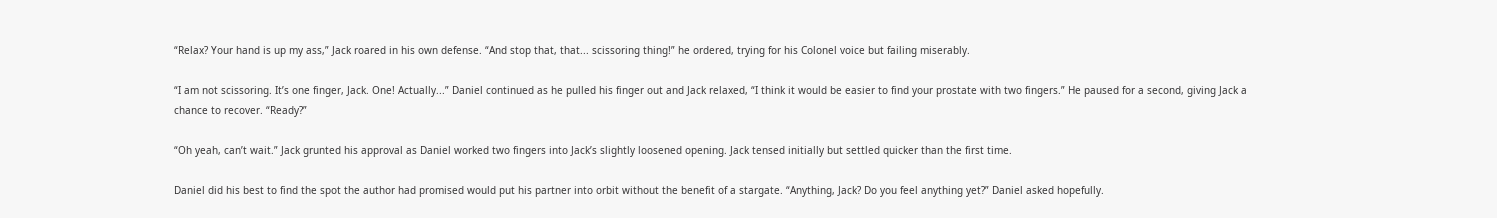“Relax? Your hand is up my ass,” Jack roared in his own defense. “And stop that, that... scissoring thing!” he ordered, trying for his Colonel voice but failing miserably.

“I am not scissoring. It’s one finger, Jack. One! Actually...” Daniel continued as he pulled his finger out and Jack relaxed, “I think it would be easier to find your prostate with two fingers.” He paused for a second, giving Jack a chance to recover. “Ready?”

“Oh yeah, can’t wait.” Jack grunted his approval as Daniel worked two fingers into Jack’s slightly loosened opening. Jack tensed initially but settled quicker than the first time.

Daniel did his best to find the spot the author had promised would put his partner into orbit without the benefit of a stargate. “Anything, Jack? Do you feel anything yet?” Daniel asked hopefully.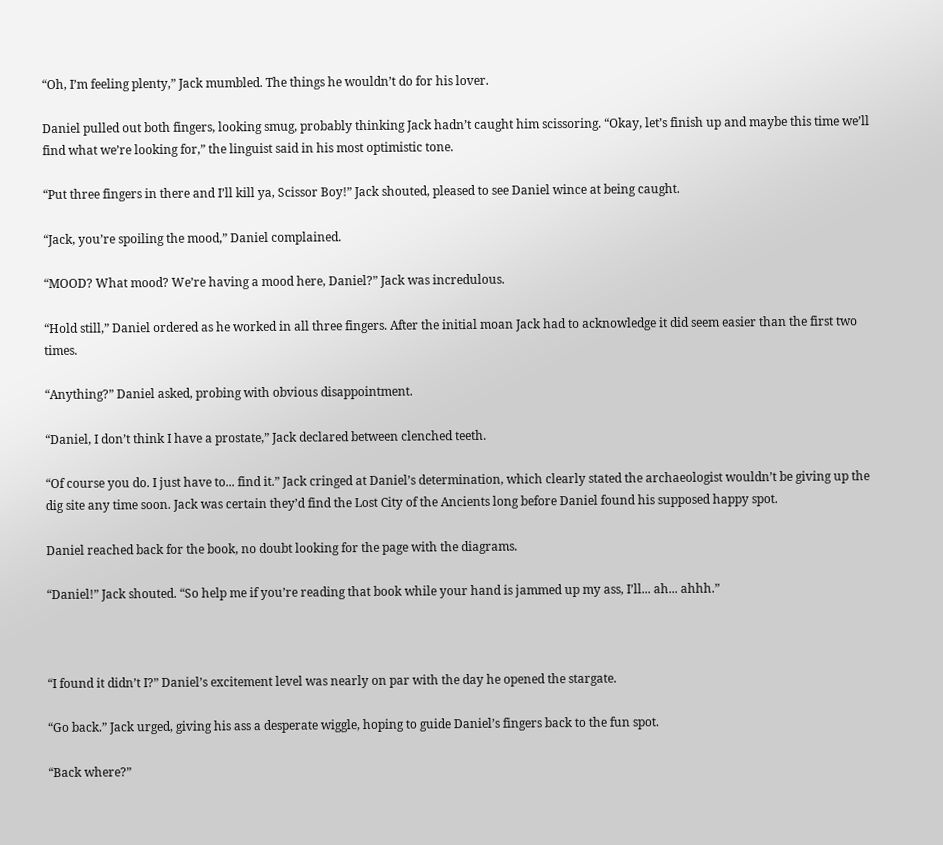“Oh, I’m feeling plenty,” Jack mumbled. The things he wouldn’t do for his lover.

Daniel pulled out both fingers, looking smug, probably thinking Jack hadn’t caught him scissoring. “Okay, let’s finish up and maybe this time we’ll find what we’re looking for,” the linguist said in his most optimistic tone.

“Put three fingers in there and I’ll kill ya, Scissor Boy!” Jack shouted, pleased to see Daniel wince at being caught.

“Jack, you’re spoiling the mood,” Daniel complained.

“MOOD? What mood? We’re having a mood here, Daniel?” Jack was incredulous.

“Hold still,” Daniel ordered as he worked in all three fingers. After the initial moan Jack had to acknowledge it did seem easier than the first two times.

“Anything?” Daniel asked, probing with obvious disappointment.

“Daniel, I don’t think I have a prostate,” Jack declared between clenched teeth.

“Of course you do. I just have to... find it.” Jack cringed at Daniel’s determination, which clearly stated the archaeologist wouldn’t be giving up the dig site any time soon. Jack was certain they’d find the Lost City of the Ancients long before Daniel found his supposed happy spot.

Daniel reached back for the book, no doubt looking for the page with the diagrams.

“Daniel!” Jack shouted. “So help me if you’re reading that book while your hand is jammed up my ass, I’ll... ah... ahhh.”



“I found it didn’t I?” Daniel’s excitement level was nearly on par with the day he opened the stargate.

“Go back.” Jack urged, giving his ass a desperate wiggle, hoping to guide Daniel’s fingers back to the fun spot.

“Back where?”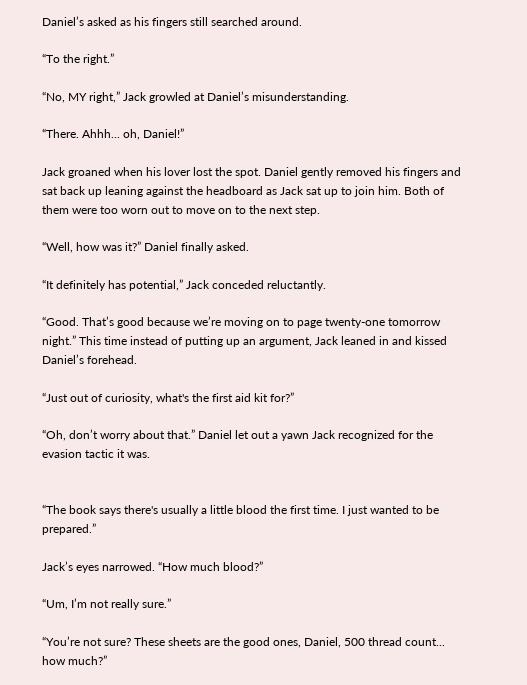Daniel’s asked as his fingers still searched around.

“To the right.”

“No, MY right,” Jack growled at Daniel’s misunderstanding.

“There. Ahhh... oh, Daniel!”

Jack groaned when his lover lost the spot. Daniel gently removed his fingers and sat back up leaning against the headboard as Jack sat up to join him. Both of them were too worn out to move on to the next step.

“Well, how was it?” Daniel finally asked.

“It definitely has potential,” Jack conceded reluctantly.

“Good. That’s good because we’re moving on to page twenty-one tomorrow night.” This time instead of putting up an argument, Jack leaned in and kissed Daniel’s forehead.

“Just out of curiosity, what's the first aid kit for?”

“Oh, don’t worry about that.” Daniel let out a yawn Jack recognized for the evasion tactic it was.


“The book says there's usually a little blood the first time. I just wanted to be prepared.”

Jack’s eyes narrowed. “How much blood?”

“Um, I’m not really sure.”

“You’re not sure? These sheets are the good ones, Daniel, 500 thread count... how much?”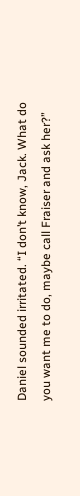Daniel sounded irritated. “I don’t know, Jack. What do you want me to do, maybe call Fraiser and ask her?”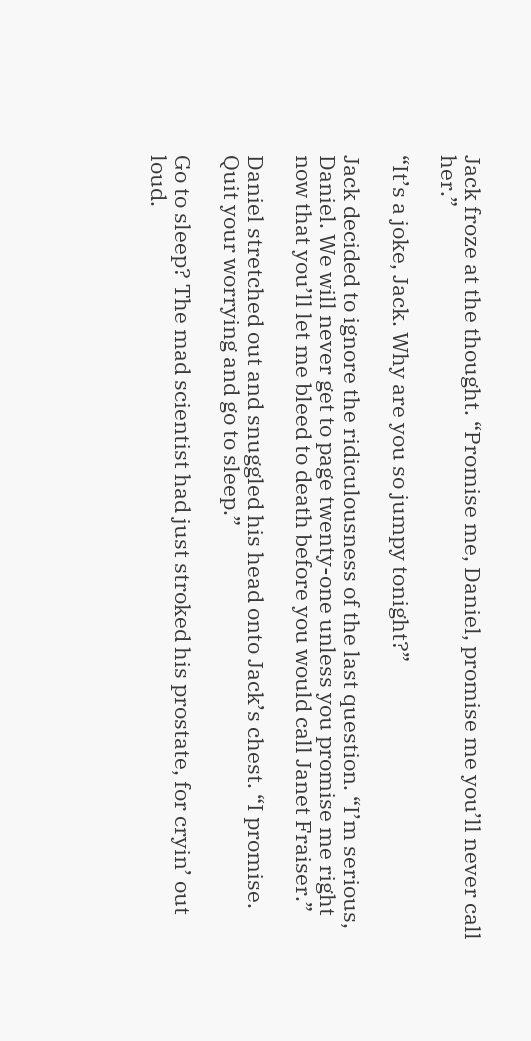Jack froze at the thought. “Promise me, Daniel, promise me you’ll never call her.”

“It’s a joke, Jack. Why are you so jumpy tonight?”

Jack decided to ignore the ridiculousness of the last question. “I’m serious, Daniel. We will never get to page twenty-one unless you promise me right now that you’ll let me bleed to death before you would call Janet Fraiser.”

Daniel stretched out and snuggled his head onto Jack’s chest. “I promise. Quit your worrying and go to sleep.”

Go to sleep? The mad scientist had just stroked his prostate, for cryin’ out loud.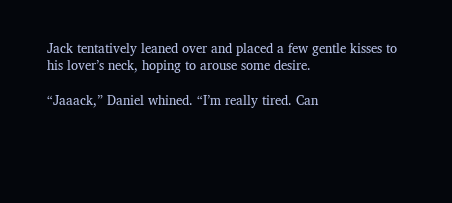Jack tentatively leaned over and placed a few gentle kisses to his lover’s neck, hoping to arouse some desire.

“Jaaack,” Daniel whined. “I’m really tired. Can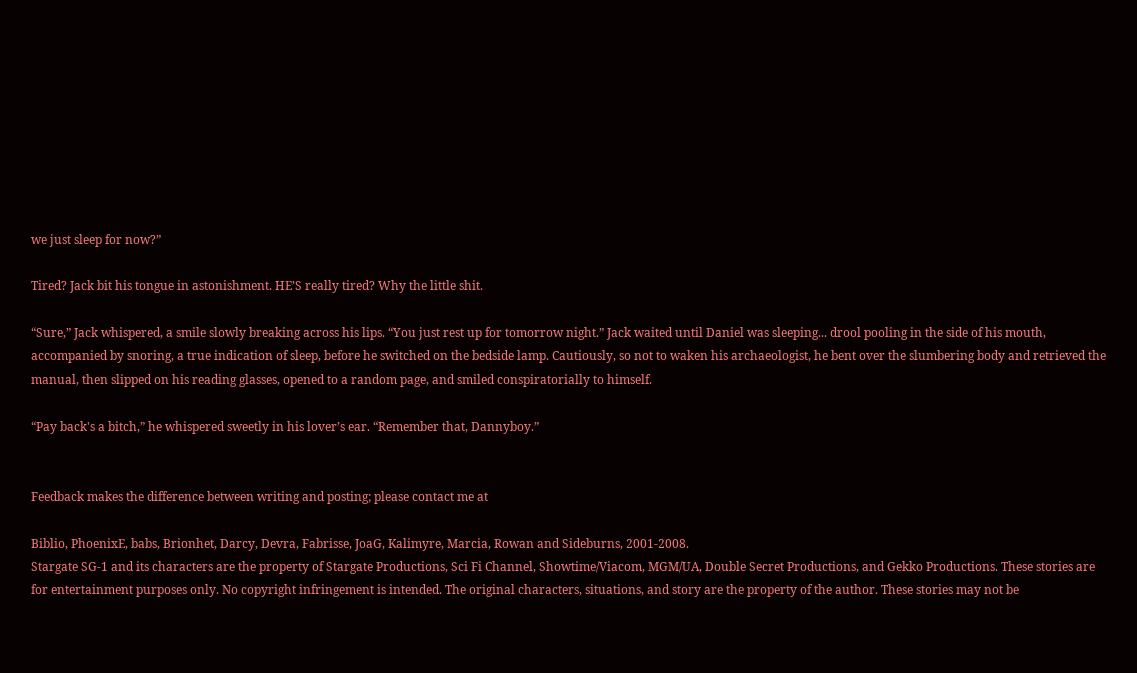we just sleep for now?”

Tired? Jack bit his tongue in astonishment. HE’S really tired? Why the little shit.

“Sure,” Jack whispered, a smile slowly breaking across his lips. “You just rest up for tomorrow night.” Jack waited until Daniel was sleeping... drool pooling in the side of his mouth, accompanied by snoring, a true indication of sleep, before he switched on the bedside lamp. Cautiously, so not to waken his archaeologist, he bent over the slumbering body and retrieved the manual, then slipped on his reading glasses, opened to a random page, and smiled conspiratorially to himself.

“Pay back's a bitch,” he whispered sweetly in his lover’s ear. “Remember that, Dannyboy.”


Feedback makes the difference between writing and posting; please contact me at

Biblio, PhoenixE, babs, Brionhet, Darcy, Devra, Fabrisse, JoaG, Kalimyre, Marcia, Rowan and Sideburns, 2001-2008.
Stargate SG-1 and its characters are the property of Stargate Productions, Sci Fi Channel, Showtime/Viacom, MGM/UA, Double Secret Productions, and Gekko Productions. These stories are for entertainment purposes only. No copyright infringement is intended. The original characters, situations, and story are the property of the author. These stories may not be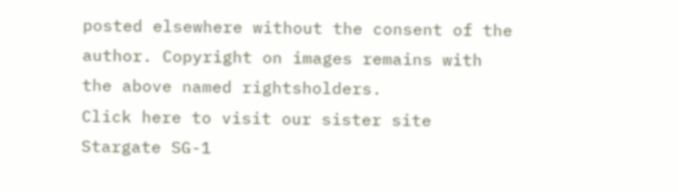posted elsewhere without the consent of the author. Copyright on images remains with the above named rightsholders.
Click here to visit our sister site Stargate SG-1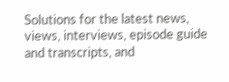Solutions for the latest news, views, interviews, episode guide and transcripts, and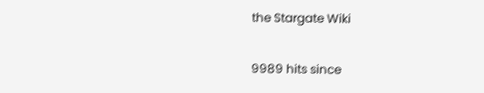the Stargate Wiki

9989 hits since